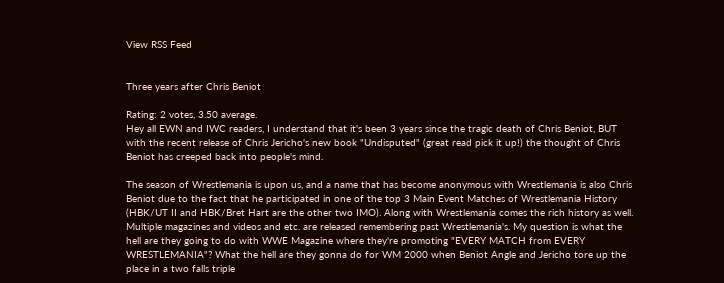View RSS Feed


Three years after Chris Beniot

Rating: 2 votes, 3.50 average.
Hey all EWN and IWC readers, I understand that it's been 3 years since the tragic death of Chris Beniot, BUT with the recent release of Chris Jericho's new book "Undisputed" (great read pick it up!) the thought of Chris Beniot has creeped back into people's mind.

The season of Wrestlemania is upon us, and a name that has become anonymous with Wrestlemania is also Chris Beniot due to the fact that he participated in one of the top 3 Main Event Matches of Wrestlemania History (HBK/UT II and HBK/Bret Hart are the other two IMO). Along with Wrestlemania comes the rich history as well. Multiple magazines and videos and etc. are released remembering past Wrestlemania's. My question is what the hell are they going to do with WWE Magazine where they're promoting "EVERY MATCH from EVERY WRESTLEMANIA"? What the hell are they gonna do for WM 2000 when Beniot Angle and Jericho tore up the place in a two falls triple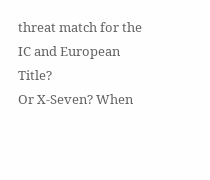threat match for the IC and European Title?
Or X-Seven? When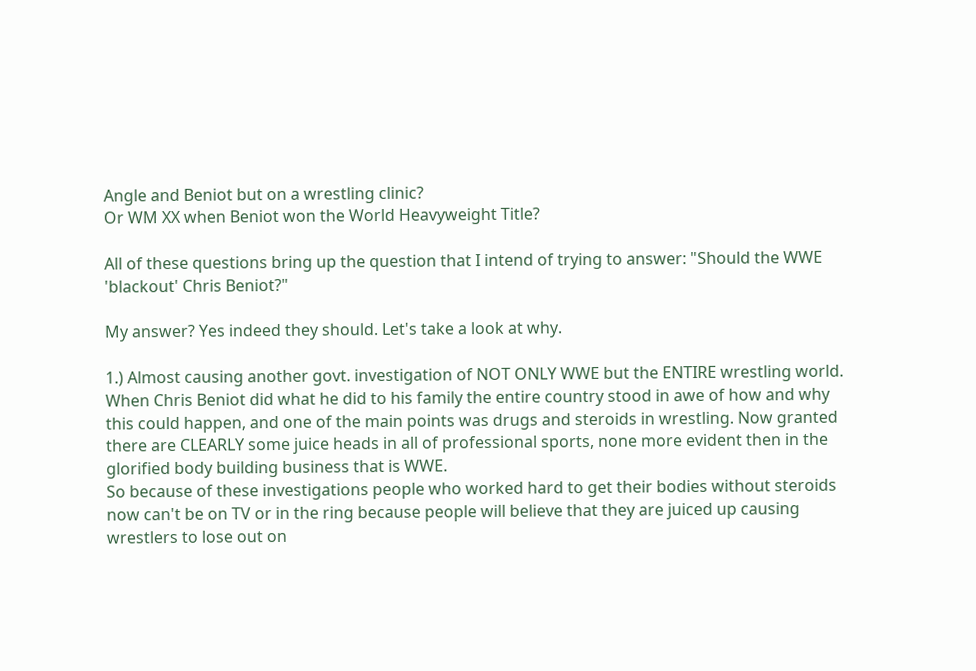Angle and Beniot but on a wrestling clinic?
Or WM XX when Beniot won the World Heavyweight Title?

All of these questions bring up the question that I intend of trying to answer: "Should the WWE 'blackout' Chris Beniot?"

My answer? Yes indeed they should. Let's take a look at why.

1.) Almost causing another govt. investigation of NOT ONLY WWE but the ENTIRE wrestling world.
When Chris Beniot did what he did to his family the entire country stood in awe of how and why this could happen, and one of the main points was drugs and steroids in wrestling. Now granted there are CLEARLY some juice heads in all of professional sports, none more evident then in the glorified body building business that is WWE.
So because of these investigations people who worked hard to get their bodies without steroids now can't be on TV or in the ring because people will believe that they are juiced up causing wrestlers to lose out on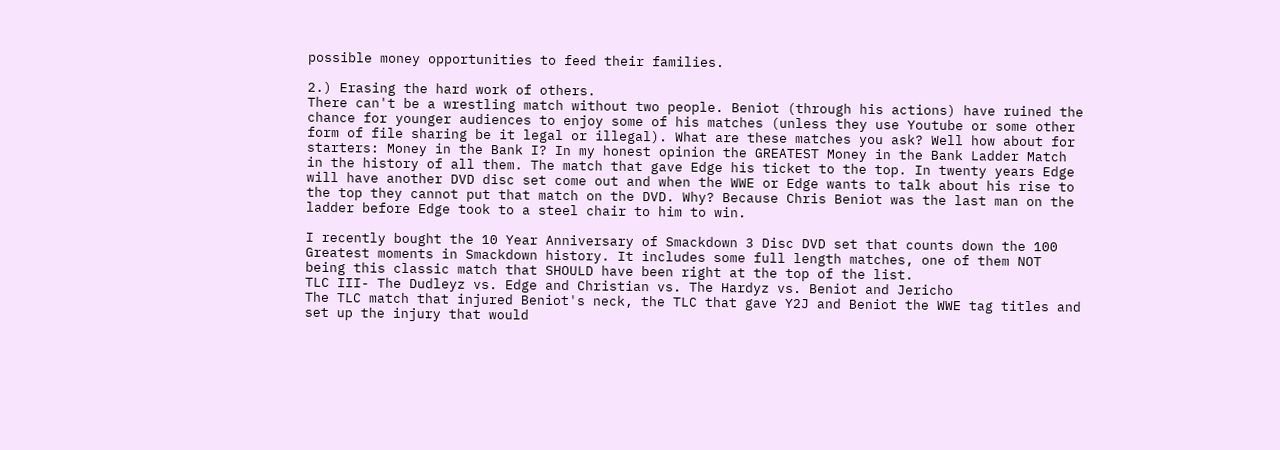possible money opportunities to feed their families.

2.) Erasing the hard work of others.
There can't be a wrestling match without two people. Beniot (through his actions) have ruined the chance for younger audiences to enjoy some of his matches (unless they use Youtube or some other form of file sharing be it legal or illegal). What are these matches you ask? Well how about for starters: Money in the Bank I? In my honest opinion the GREATEST Money in the Bank Ladder Match in the history of all them. The match that gave Edge his ticket to the top. In twenty years Edge will have another DVD disc set come out and when the WWE or Edge wants to talk about his rise to the top they cannot put that match on the DVD. Why? Because Chris Beniot was the last man on the ladder before Edge took to a steel chair to him to win.

I recently bought the 10 Year Anniversary of Smackdown 3 Disc DVD set that counts down the 100 Greatest moments in Smackdown history. It includes some full length matches, one of them NOT being this classic match that SHOULD have been right at the top of the list.
TLC III- The Dudleyz vs. Edge and Christian vs. The Hardyz vs. Beniot and Jericho
The TLC match that injured Beniot's neck, the TLC that gave Y2J and Beniot the WWE tag titles and set up the injury that would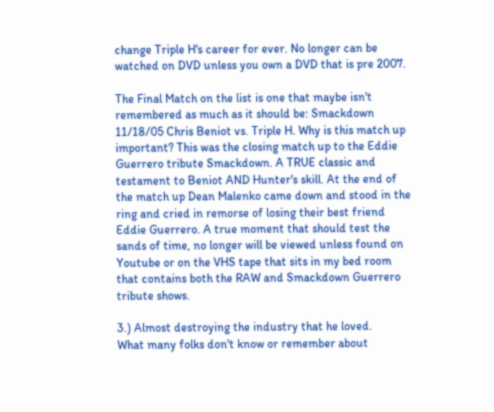change Triple H's career for ever. No longer can be watched on DVD unless you own a DVD that is pre 2007.

The Final Match on the list is one that maybe isn't remembered as much as it should be: Smackdown 11/18/05 Chris Beniot vs. Triple H. Why is this match up important? This was the closing match up to the Eddie Guerrero tribute Smackdown. A TRUE classic and testament to Beniot AND Hunter's skill. At the end of the match up Dean Malenko came down and stood in the ring and cried in remorse of losing their best friend Eddie Guerrero. A true moment that should test the sands of time, no longer will be viewed unless found on Youtube or on the VHS tape that sits in my bed room that contains both the RAW and Smackdown Guerrero tribute shows.

3.) Almost destroying the industry that he loved.
What many folks don't know or remember about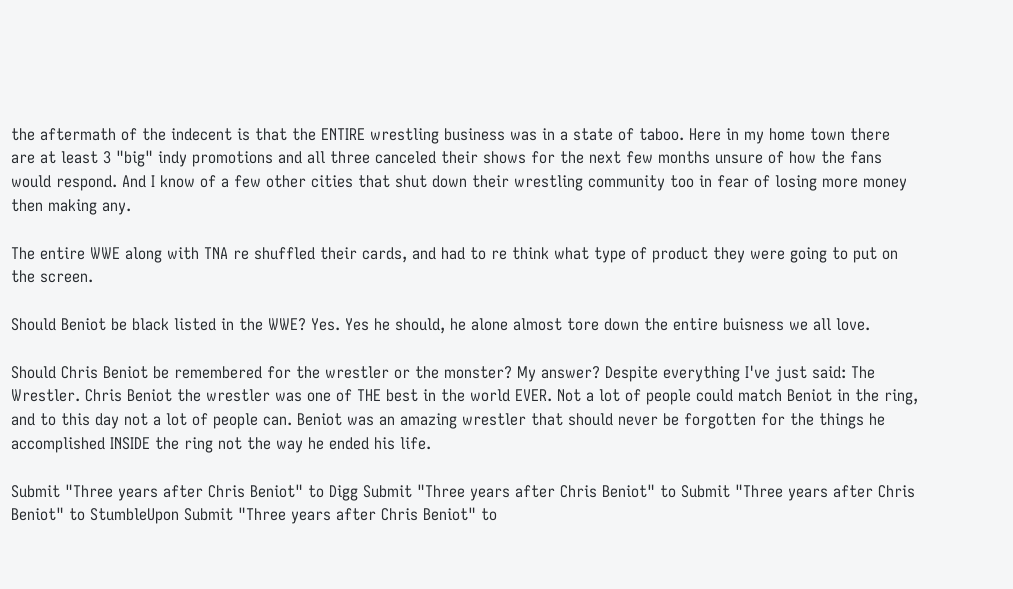the aftermath of the indecent is that the ENTIRE wrestling business was in a state of taboo. Here in my home town there are at least 3 "big" indy promotions and all three canceled their shows for the next few months unsure of how the fans would respond. And I know of a few other cities that shut down their wrestling community too in fear of losing more money then making any.

The entire WWE along with TNA re shuffled their cards, and had to re think what type of product they were going to put on the screen.

Should Beniot be black listed in the WWE? Yes. Yes he should, he alone almost tore down the entire buisness we all love.

Should Chris Beniot be remembered for the wrestler or the monster? My answer? Despite everything I've just said: The Wrestler. Chris Beniot the wrestler was one of THE best in the world EVER. Not a lot of people could match Beniot in the ring, and to this day not a lot of people can. Beniot was an amazing wrestler that should never be forgotten for the things he accomplished INSIDE the ring not the way he ended his life.

Submit "Three years after Chris Beniot" to Digg Submit "Three years after Chris Beniot" to Submit "Three years after Chris Beniot" to StumbleUpon Submit "Three years after Chris Beniot" to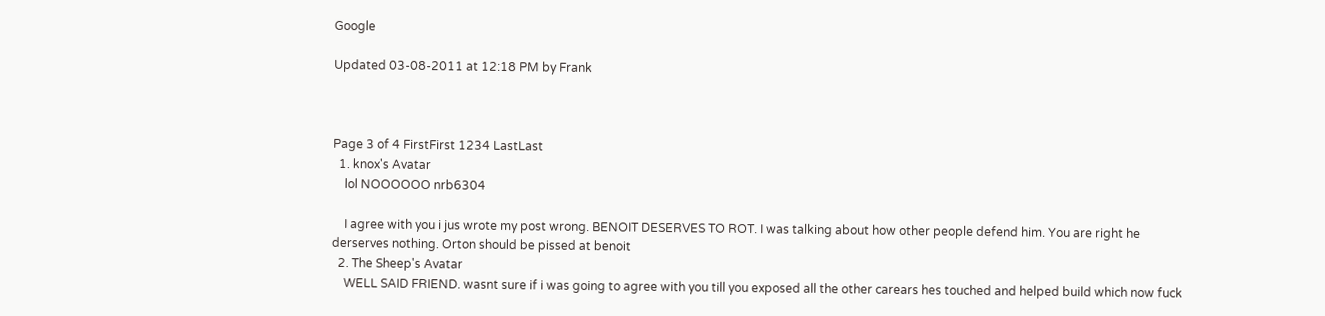Google

Updated 03-08-2011 at 12:18 PM by Frank



Page 3 of 4 FirstFirst 1234 LastLast
  1. knox's Avatar
    lol NOOOOOO nrb6304

    I agree with you i jus wrote my post wrong. BENOIT DESERVES TO ROT. I was talking about how other people defend him. You are right he derserves nothing. Orton should be pissed at benoit
  2. The Sheep's Avatar
    WELL SAID FRIEND. wasnt sure if i was going to agree with you till you exposed all the other carears hes touched and helped build which now fuck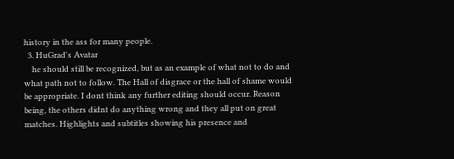history in the ass for many people.
  3. HuGrad's Avatar
    he should still be recognized, but as an example of what not to do and what path not to follow. The Hall of disgrace or the hall of shame would be appropriate. I dont think any further editing should occur. Reason being, the others didnt do anything wrong and they all put on great matches. Highlights and subtitles showing his presence and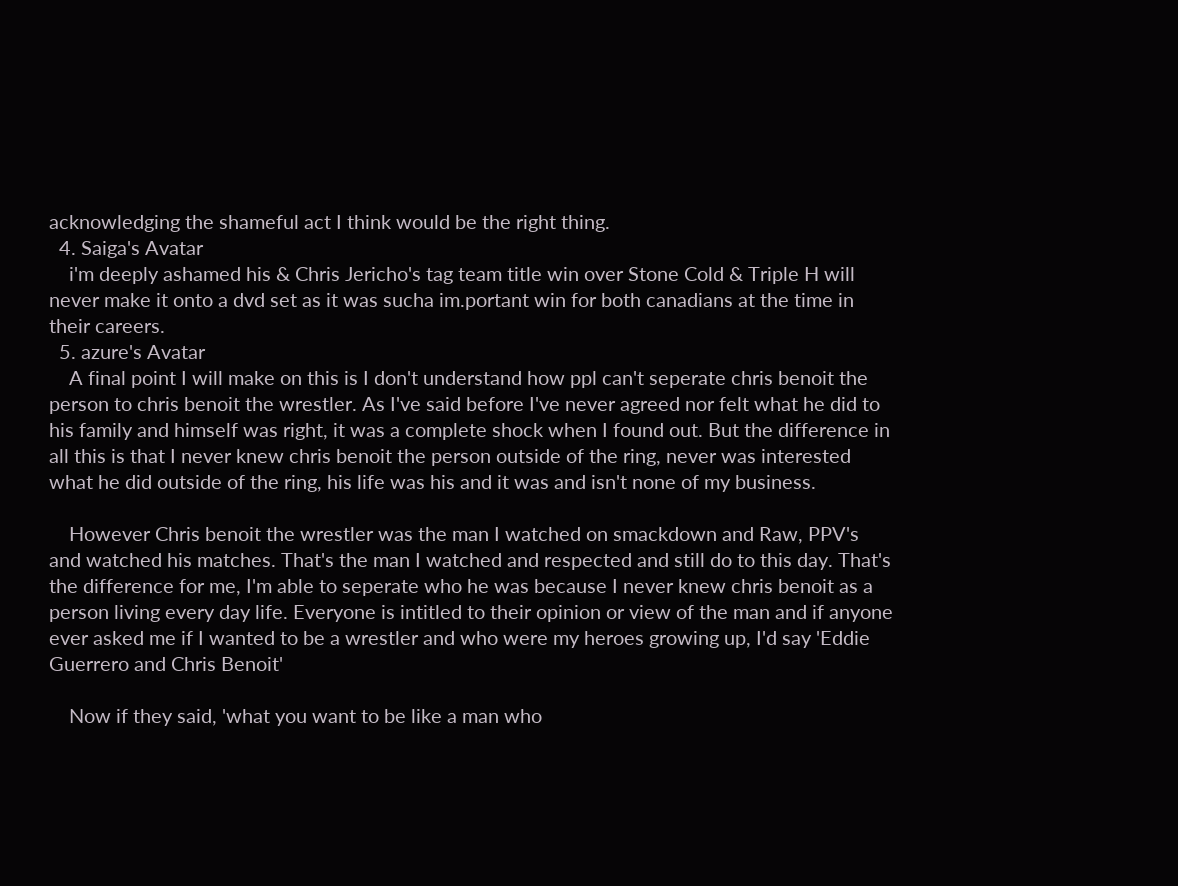acknowledging the shameful act I think would be the right thing.
  4. Saiga's Avatar
    i'm deeply ashamed his & Chris Jericho's tag team title win over Stone Cold & Triple H will never make it onto a dvd set as it was sucha im.portant win for both canadians at the time in their careers.
  5. azure's Avatar
    A final point I will make on this is I don't understand how ppl can't seperate chris benoit the person to chris benoit the wrestler. As I've said before I've never agreed nor felt what he did to his family and himself was right, it was a complete shock when I found out. But the difference in all this is that I never knew chris benoit the person outside of the ring, never was interested what he did outside of the ring, his life was his and it was and isn't none of my business.

    However Chris benoit the wrestler was the man I watched on smackdown and Raw, PPV's and watched his matches. That's the man I watched and respected and still do to this day. That's the difference for me, I'm able to seperate who he was because I never knew chris benoit as a person living every day life. Everyone is intitled to their opinion or view of the man and if anyone ever asked me if I wanted to be a wrestler and who were my heroes growing up, I'd say 'Eddie Guerrero and Chris Benoit'

    Now if they said, 'what you want to be like a man who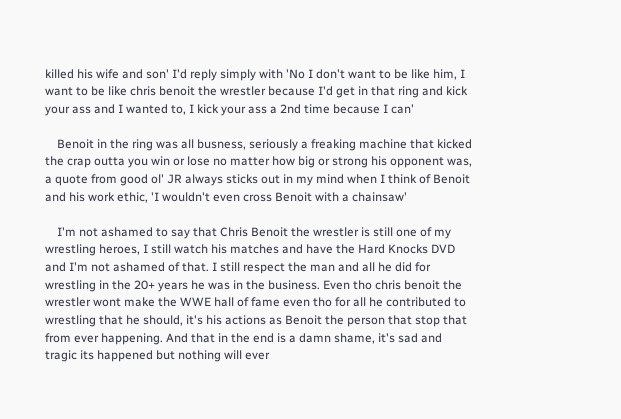killed his wife and son' I'd reply simply with 'No I don't want to be like him, I want to be like chris benoit the wrestler because I'd get in that ring and kick your ass and I wanted to, I kick your ass a 2nd time because I can'

    Benoit in the ring was all busness, seriously a freaking machine that kicked the crap outta you win or lose no matter how big or strong his opponent was, a quote from good ol' JR always sticks out in my mind when I think of Benoit and his work ethic, 'I wouldn't even cross Benoit with a chainsaw'

    I'm not ashamed to say that Chris Benoit the wrestler is still one of my wrestling heroes, I still watch his matches and have the Hard Knocks DVD and I'm not ashamed of that. I still respect the man and all he did for wrestling in the 20+ years he was in the business. Even tho chris benoit the wrestler wont make the WWE hall of fame even tho for all he contributed to wrestling that he should, it's his actions as Benoit the person that stop that from ever happening. And that in the end is a damn shame, it's sad and tragic its happened but nothing will ever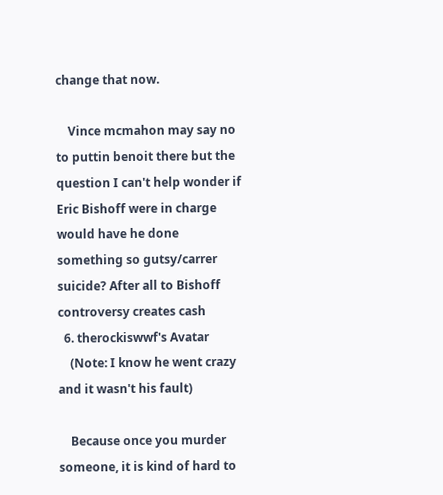change that now.

    Vince mcmahon may say no to puttin benoit there but the question I can't help wonder if Eric Bishoff were in charge would have he done something so gutsy/carrer suicide? After all to Bishoff controversy creates cash
  6. therockiswwf's Avatar
    (Note: I know he went crazy and it wasn't his fault)

    Because once you murder someone, it is kind of hard to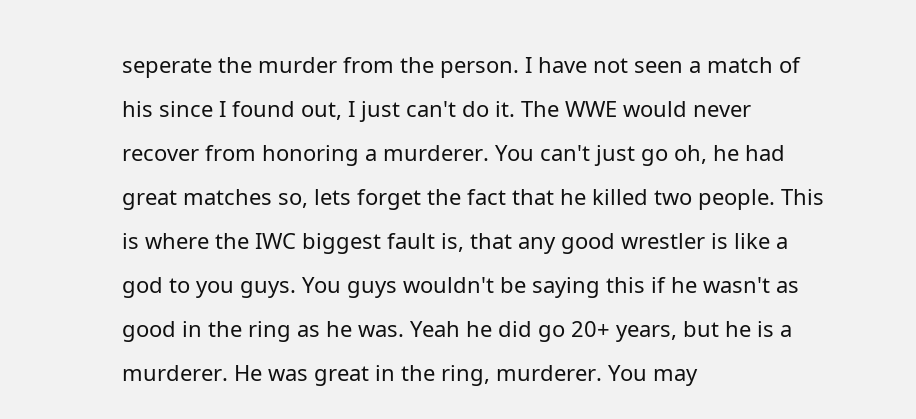seperate the murder from the person. I have not seen a match of his since I found out, I just can't do it. The WWE would never recover from honoring a murderer. You can't just go oh, he had great matches so, lets forget the fact that he killed two people. This is where the IWC biggest fault is, that any good wrestler is like a god to you guys. You guys wouldn't be saying this if he wasn't as good in the ring as he was. Yeah he did go 20+ years, but he is a murderer. He was great in the ring, murderer. You may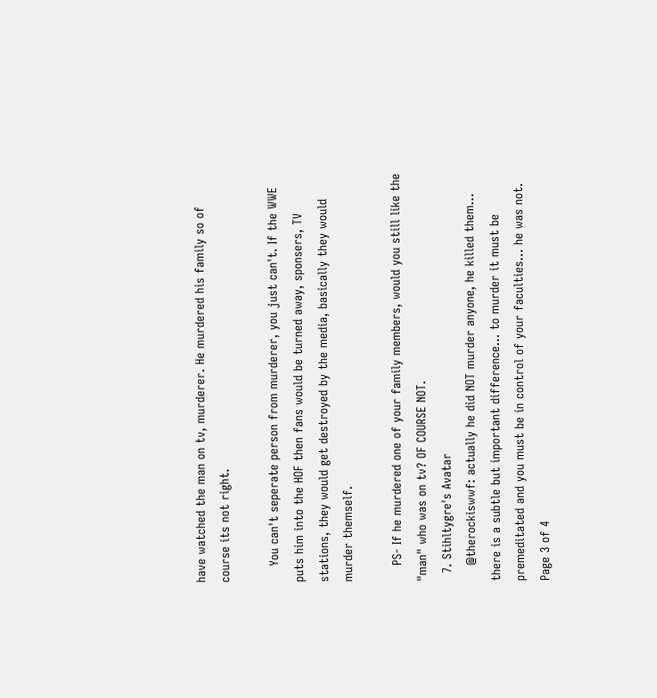have watched the man on tv, murderer. He murdered his family so of course its not right.

    You can't seperate person from murderer, you just can't. If the WWE puts him into the HOF then fans would be turned away, sponsers, TV stations, they would get destroyed by the media, basically they would murder themself.

    PS- If he murdered one of your family members, would you still like the "man" who was on tv? OF COURSE NOT.
  7. Stihltygre's Avatar
    @therockiswwf: actually he did NOT murder anyone, he killed them... there is a subtle but important difference... to murder it must be premeditated and you must be in control of your faculties... he was not.
Page 3 of 4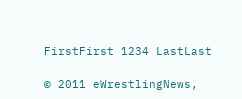FirstFirst 1234 LastLast

© 2011 eWrestlingNews,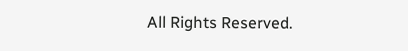All Rights Reserved.